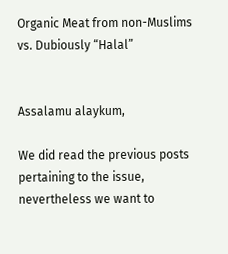Organic Meat from non-Muslims vs. Dubiously “Halal”


Assalamu alaykum,

We did read the previous posts pertaining to the issue, nevertheless we want to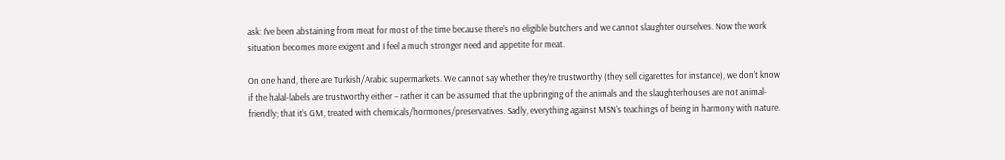ask: I’ve been abstaining from meat for most of the time because there’s no eligible butchers and we cannot slaughter ourselves. Now the work situation becomes more exigent and I feel a much stronger need and appetite for meat.

On one hand, there are Turkish/Arabic supermarkets. We cannot say whether they’re trustworthy (they sell cigarettes for instance), we don’t know if the halal-labels are trustworthy either – rather it can be assumed that the upbringing of the animals and the slaughterhouses are not animal-friendly; that it’s GM, treated with chemicals/hormones/preservatives. Sadly, everything against MSN’s teachings of being in harmony with nature.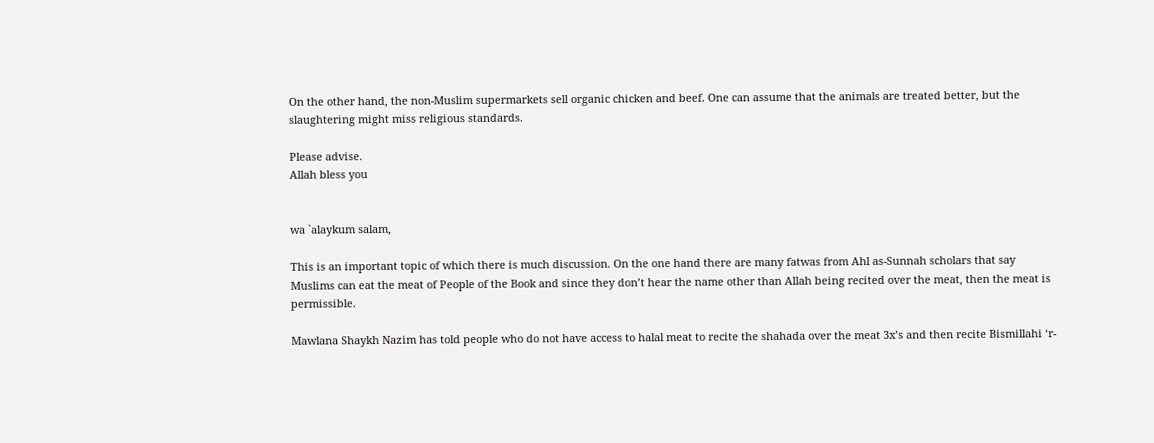On the other hand, the non-Muslim supermarkets sell organic chicken and beef. One can assume that the animals are treated better, but the slaughtering might miss religious standards.

Please advise.
Allah bless you


wa `alaykum salam,

This is an important topic of which there is much discussion. On the one hand there are many fatwas from Ahl as-Sunnah scholars that say Muslims can eat the meat of People of the Book and since they don’t hear the name other than Allah being recited over the meat, then the meat is permissible.

Mawlana Shaykh Nazim has told people who do not have access to halal meat to recite the shahada over the meat 3x’s and then recite Bismillahi ‘r-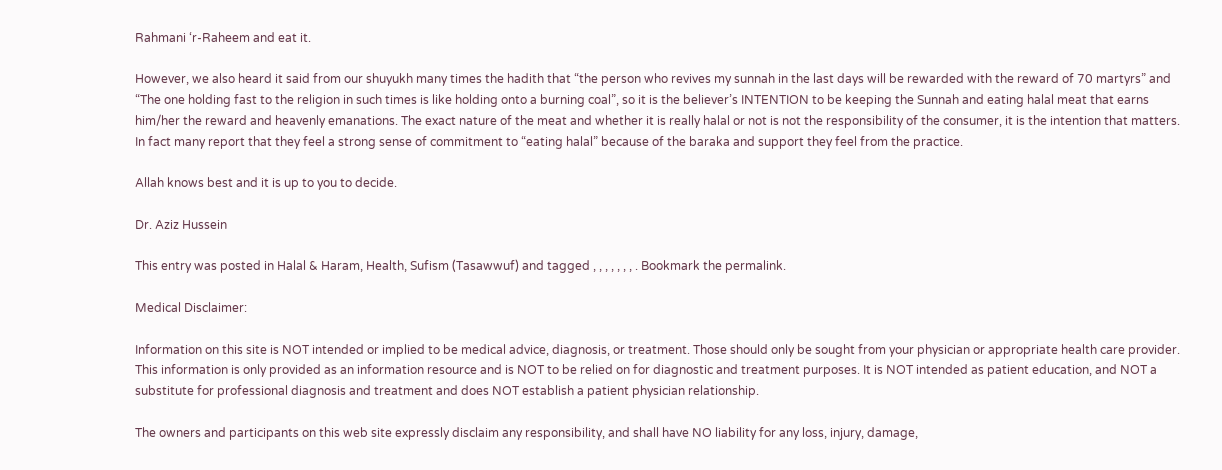Rahmani ‘r-Raheem and eat it.

However, we also heard it said from our shuyukh many times the hadith that “the person who revives my sunnah in the last days will be rewarded with the reward of 70 martyrs” and “The one holding fast to the religion in such times is like holding onto a burning coal”, so it is the believer’s INTENTION to be keeping the Sunnah and eating halal meat that earns him/her the reward and heavenly emanations. The exact nature of the meat and whether it is really halal or not is not the responsibility of the consumer, it is the intention that matters. In fact many report that they feel a strong sense of commitment to “eating halal” because of the baraka and support they feel from the practice.

Allah knows best and it is up to you to decide.

Dr. Aziz Hussein

This entry was posted in Halal & Haram, Health, Sufism (Tasawwuf) and tagged , , , , , , , . Bookmark the permalink.

Medical Disclaimer:

Information on this site is NOT intended or implied to be medical advice, diagnosis, or treatment. Those should only be sought from your physician or appropriate health care provider. This information is only provided as an information resource and is NOT to be relied on for diagnostic and treatment purposes. It is NOT intended as patient education, and NOT a substitute for professional diagnosis and treatment and does NOT establish a patient physician relationship.

The owners and participants on this web site expressly disclaim any responsibility, and shall have NO liability for any loss, injury, damage,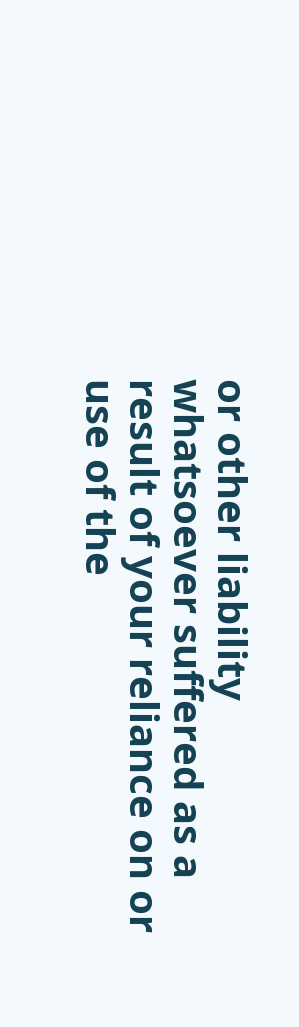or other liability whatsoever suffered as a result of your reliance on or use of the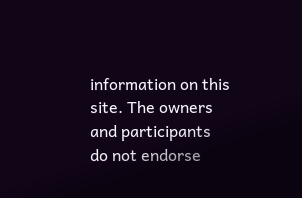information on this site. The owners and participants do not endorse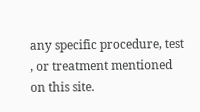any specific procedure, test , or treatment mentioned on this site.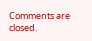Comments are closed.